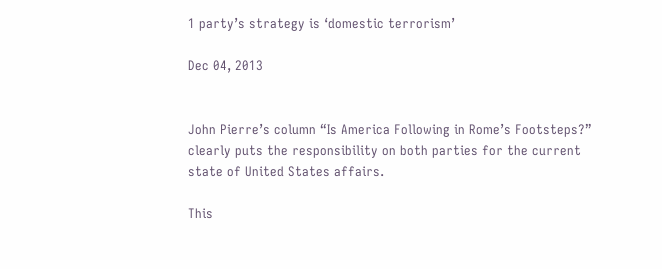1 party’s strategy is ‘domestic terrorism’

Dec 04, 2013


John Pierre’s column “Is America Following in Rome’s Footsteps?” clearly puts the responsibility on both parties for the current state of United States affairs.

This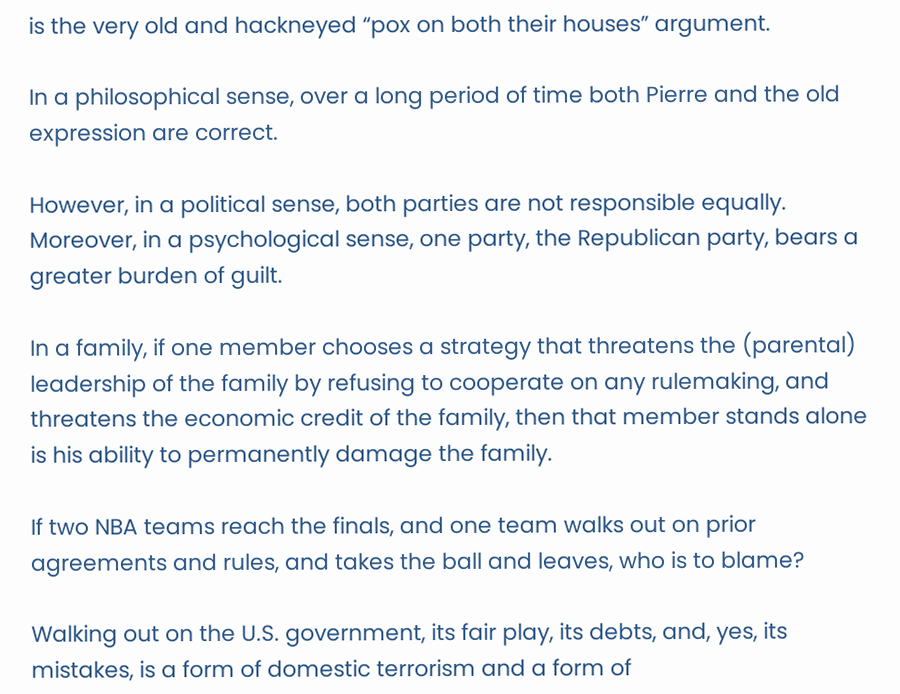is the very old and hackneyed “pox on both their houses” argument.

In a philosophical sense, over a long period of time both Pierre and the old expression are correct.

However, in a political sense, both parties are not responsible equally.  Moreover, in a psychological sense, one party, the Republican party, bears a greater burden of guilt.

In a family, if one member chooses a strategy that threatens the (parental) leadership of the family by refusing to cooperate on any rulemaking, and threatens the economic credit of the family, then that member stands alone is his ability to permanently damage the family.

If two NBA teams reach the finals, and one team walks out on prior agreements and rules, and takes the ball and leaves, who is to blame?

Walking out on the U.S. government, its fair play, its debts, and, yes, its mistakes, is a form of domestic terrorism and a form of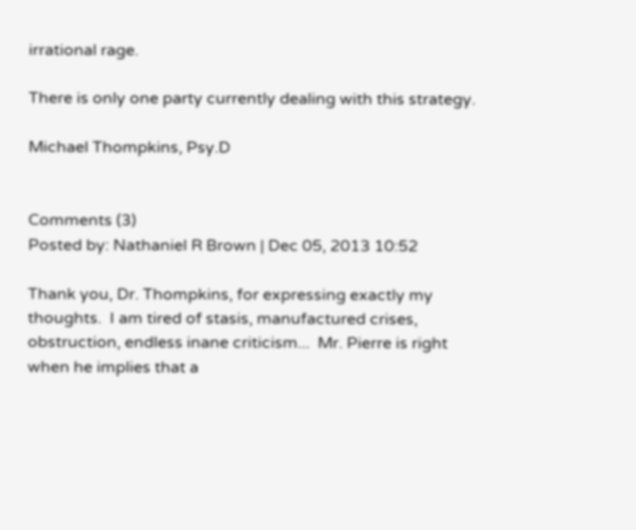irrational rage.

There is only one party currently dealing with this strategy.

Michael Thompkins, Psy.D


Comments (3)
Posted by: Nathaniel R Brown | Dec 05, 2013 10:52

Thank you, Dr. Thompkins, for expressing exactly my thoughts.  I am tired of stasis, manufactured crises, obstruction, endless inane criticism...  Mr. Pierre is right when he implies that a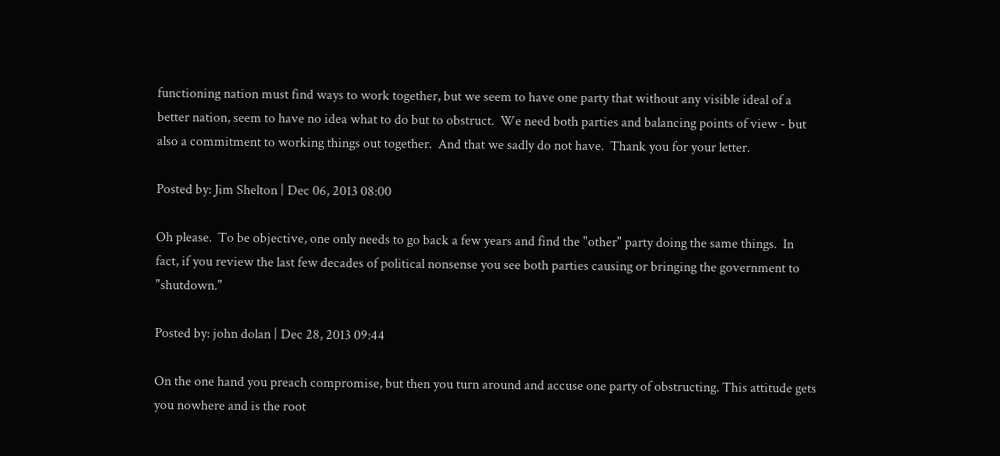functioning nation must find ways to work together, but we seem to have one party that without any visible ideal of a better nation, seem to have no idea what to do but to obstruct.  We need both parties and balancing points of view - but also a commitment to working things out together.  And that we sadly do not have.  Thank you for your letter.

Posted by: Jim Shelton | Dec 06, 2013 08:00

Oh please.  To be objective, one only needs to go back a few years and find the "other" party doing the same things.  In fact, if you review the last few decades of political nonsense you see both parties causing or bringing the government to "shutdown."

Posted by: john dolan | Dec 28, 2013 09:44

On the one hand you preach compromise, but then you turn around and accuse one party of obstructing. This attitude gets you nowhere and is the root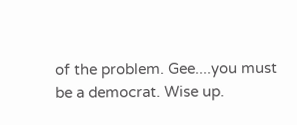of the problem. Gee....you must be a democrat. Wise up.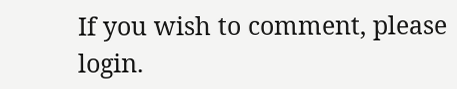If you wish to comment, please login.